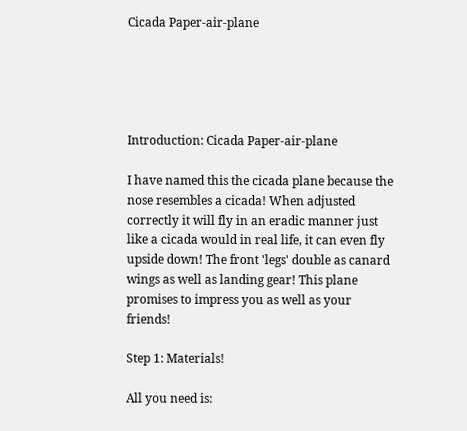Cicada Paper-air-plane





Introduction: Cicada Paper-air-plane

I have named this the cicada plane because the nose resembles a cicada! When adjusted correctly it will fly in an eradic manner just like a cicada would in real life, it can even fly upside down! The front 'legs' double as canard wings as well as landing gear! This plane promises to impress you as well as your friends!

Step 1: Materials!

All you need is: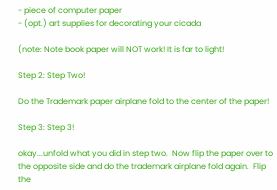- piece of computer paper
- (opt.) art supplies for decorating your cicada

(note: Note book paper will NOT work! It is far to light!

Step 2: Step Two!

Do the Trademark paper airplane fold to the center of the paper!

Step 3: Step 3!

okay...unfold what you did in step two.  Now flip the paper over to the opposite side and do the trademark airplane fold again.  Flip the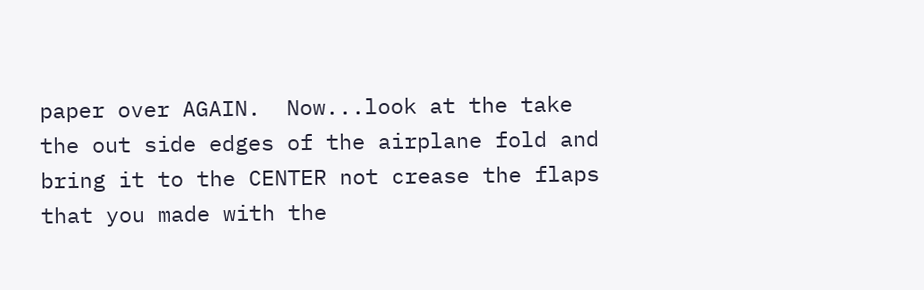paper over AGAIN.  Now...look at the take the out side edges of the airplane fold and bring it to the CENTER not crease the flaps that you made with the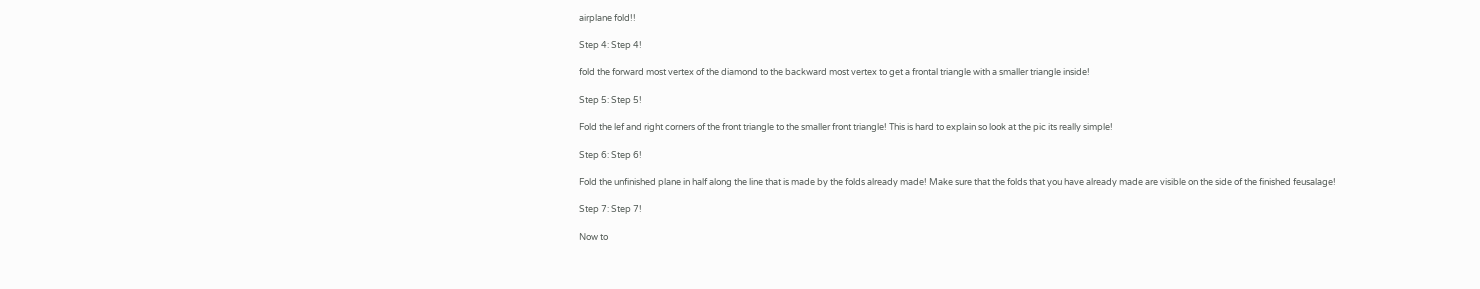airplane fold!!

Step 4: Step 4!

fold the forward most vertex of the diamond to the backward most vertex to get a frontal triangle with a smaller triangle inside!

Step 5: Step 5!

Fold the lef and right corners of the front triangle to the smaller front triangle! This is hard to explain so look at the pic its really simple!

Step 6: Step 6!

Fold the unfinished plane in half along the line that is made by the folds already made! Make sure that the folds that you have already made are visible on the side of the finished feusalage!

Step 7: Step 7!

Now to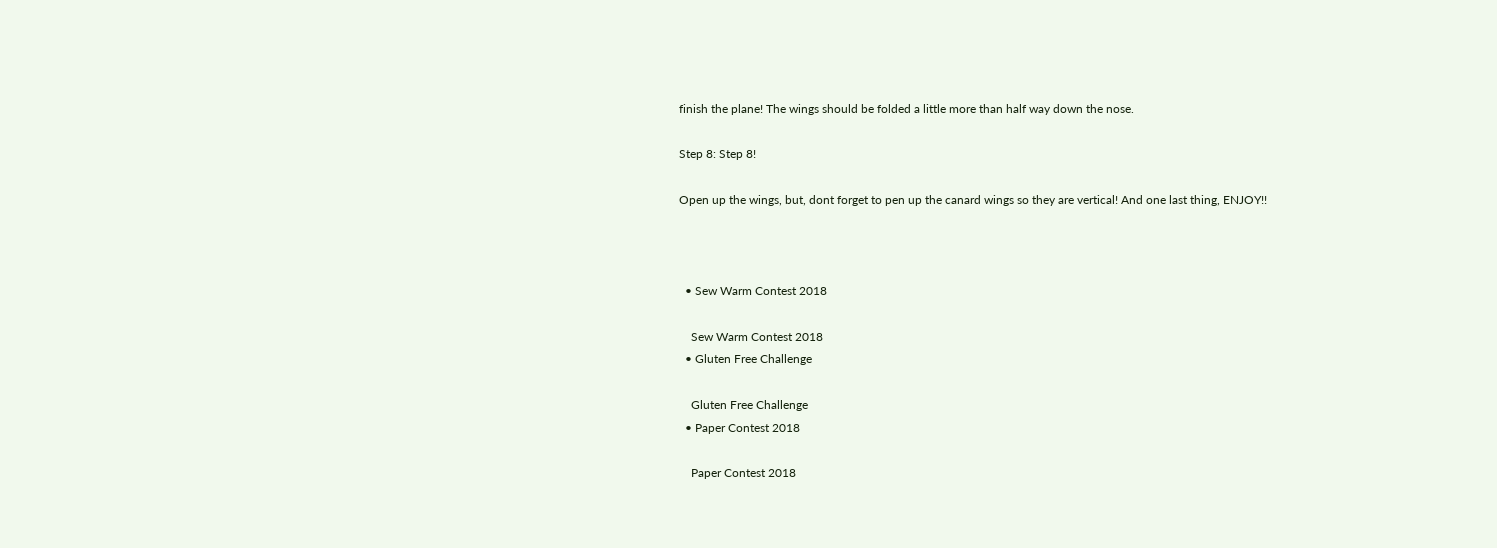finish the plane! The wings should be folded a little more than half way down the nose.

Step 8: Step 8!

Open up the wings, but, dont forget to pen up the canard wings so they are vertical! And one last thing, ENJOY!!



  • Sew Warm Contest 2018

    Sew Warm Contest 2018
  • Gluten Free Challenge

    Gluten Free Challenge
  • Paper Contest 2018

    Paper Contest 2018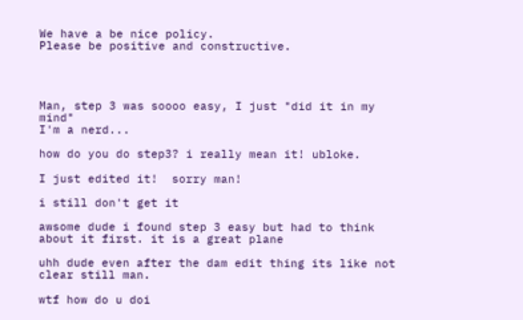We have a be nice policy.
Please be positive and constructive.




Man, step 3 was soooo easy, I just "did it in my mind"
I'm a nerd...

how do you do step3? i really mean it! ubloke.

I just edited it!  sorry man!

i still don't get it

awsome dude i found step 3 easy but had to think about it first. it is a great plane

uhh dude even after the dam edit thing its like not clear still man.

wtf how do u doi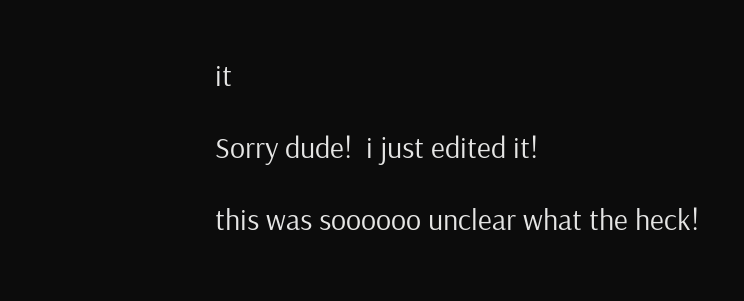it

Sorry dude!  i just edited it!

this was soooooo unclear what the heck!